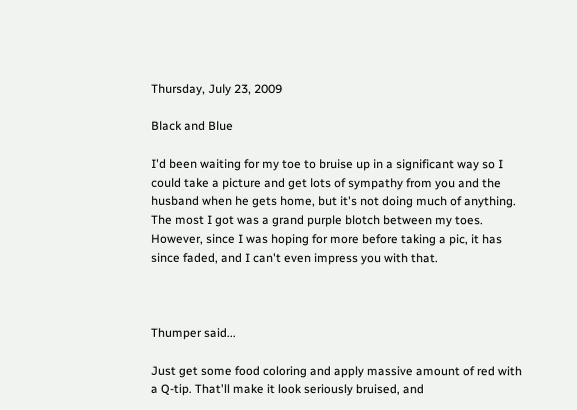Thursday, July 23, 2009

Black and Blue

I'd been waiting for my toe to bruise up in a significant way so I could take a picture and get lots of sympathy from you and the husband when he gets home, but it's not doing much of anything. The most I got was a grand purple blotch between my toes. However, since I was hoping for more before taking a pic, it has since faded, and I can't even impress you with that.



Thumper said...

Just get some food coloring and apply massive amount of red with a Q-tip. That'll make it look seriously bruised, and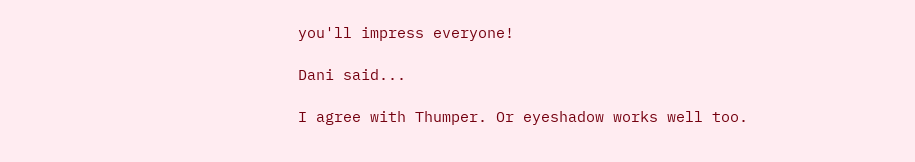you'll impress everyone!

Dani said...

I agree with Thumper. Or eyeshadow works well too.